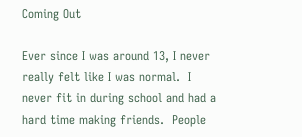Coming Out

Ever since I was around 13, I never really felt like I was normal.  I never fit in during school and had a hard time making friends.  People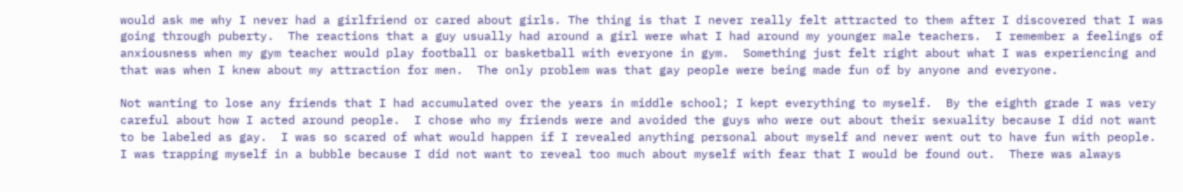would ask me why I never had a girlfriend or cared about girls. The thing is that I never really felt attracted to them after I discovered that I was going through puberty.  The reactions that a guy usually had around a girl were what I had around my younger male teachers.  I remember a feelings of anxiousness when my gym teacher would play football or basketball with everyone in gym.  Something just felt right about what I was experiencing and that was when I knew about my attraction for men.  The only problem was that gay people were being made fun of by anyone and everyone.

Not wanting to lose any friends that I had accumulated over the years in middle school; I kept everything to myself.  By the eighth grade I was very careful about how I acted around people.  I chose who my friends were and avoided the guys who were out about their sexuality because I did not want to be labeled as gay.  I was so scared of what would happen if I revealed anything personal about myself and never went out to have fun with people.  I was trapping myself in a bubble because I did not want to reveal too much about myself with fear that I would be found out.  There was always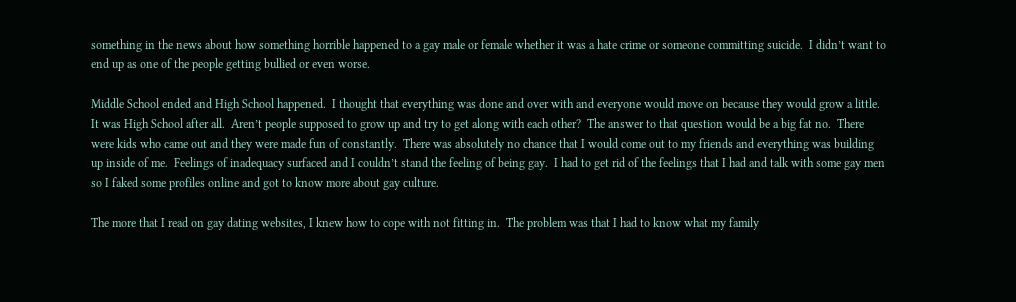something in the news about how something horrible happened to a gay male or female whether it was a hate crime or someone committing suicide.  I didn’t want to end up as one of the people getting bullied or even worse.

Middle School ended and High School happened.  I thought that everything was done and over with and everyone would move on because they would grow a little.  It was High School after all.  Aren’t people supposed to grow up and try to get along with each other?  The answer to that question would be a big fat no.  There were kids who came out and they were made fun of constantly.  There was absolutely no chance that I would come out to my friends and everything was building up inside of me.  Feelings of inadequacy surfaced and I couldn’t stand the feeling of being gay.  I had to get rid of the feelings that I had and talk with some gay men so I faked some profiles online and got to know more about gay culture.

The more that I read on gay dating websites, I knew how to cope with not fitting in.  The problem was that I had to know what my family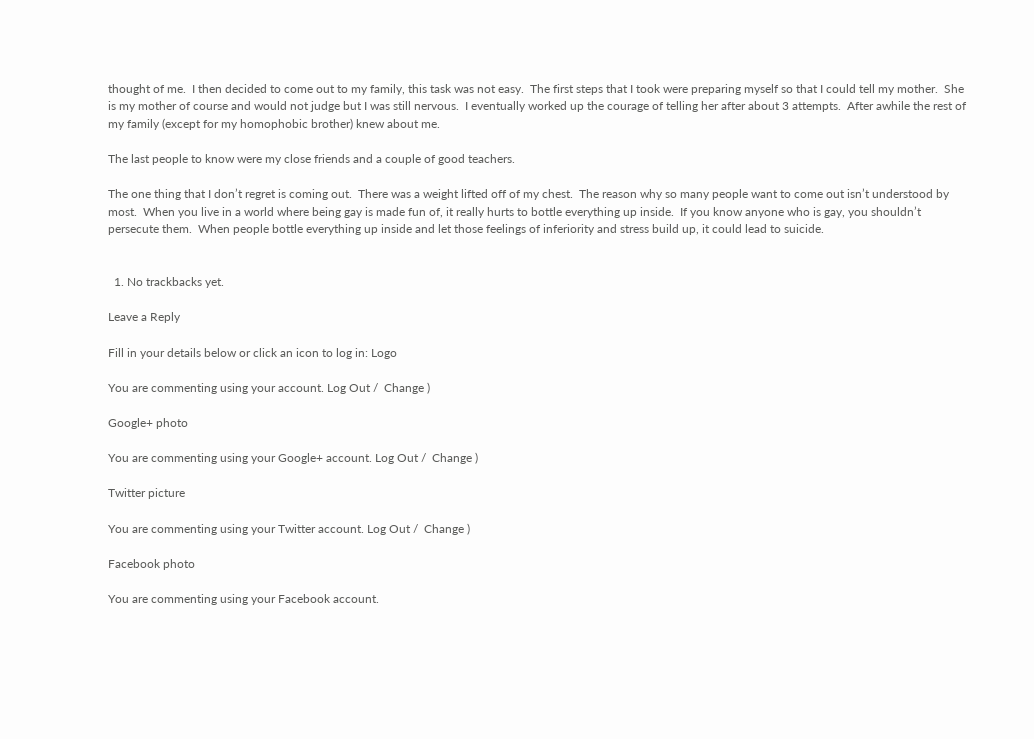thought of me.  I then decided to come out to my family, this task was not easy.  The first steps that I took were preparing myself so that I could tell my mother.  She is my mother of course and would not judge but I was still nervous.  I eventually worked up the courage of telling her after about 3 attempts.  After awhile the rest of my family (except for my homophobic brother) knew about me.

The last people to know were my close friends and a couple of good teachers.

The one thing that I don’t regret is coming out.  There was a weight lifted off of my chest.  The reason why so many people want to come out isn’t understood by most.  When you live in a world where being gay is made fun of, it really hurts to bottle everything up inside.  If you know anyone who is gay, you shouldn’t persecute them.  When people bottle everything up inside and let those feelings of inferiority and stress build up, it could lead to suicide.


  1. No trackbacks yet.

Leave a Reply

Fill in your details below or click an icon to log in: Logo

You are commenting using your account. Log Out /  Change )

Google+ photo

You are commenting using your Google+ account. Log Out /  Change )

Twitter picture

You are commenting using your Twitter account. Log Out /  Change )

Facebook photo

You are commenting using your Facebook account.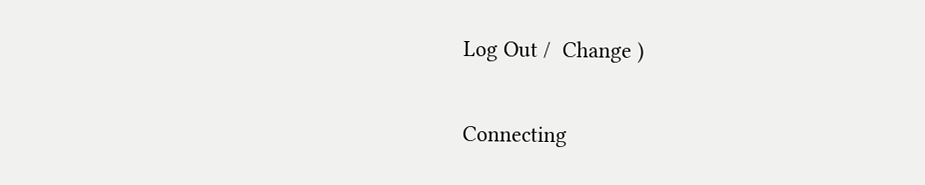Log Out /  Change )


Connecting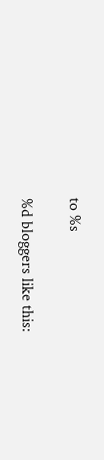to %s

%d bloggers like this: